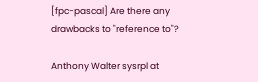[fpc-pascal] Are there any drawbacks to "reference to"?

Anthony Walter sysrpl at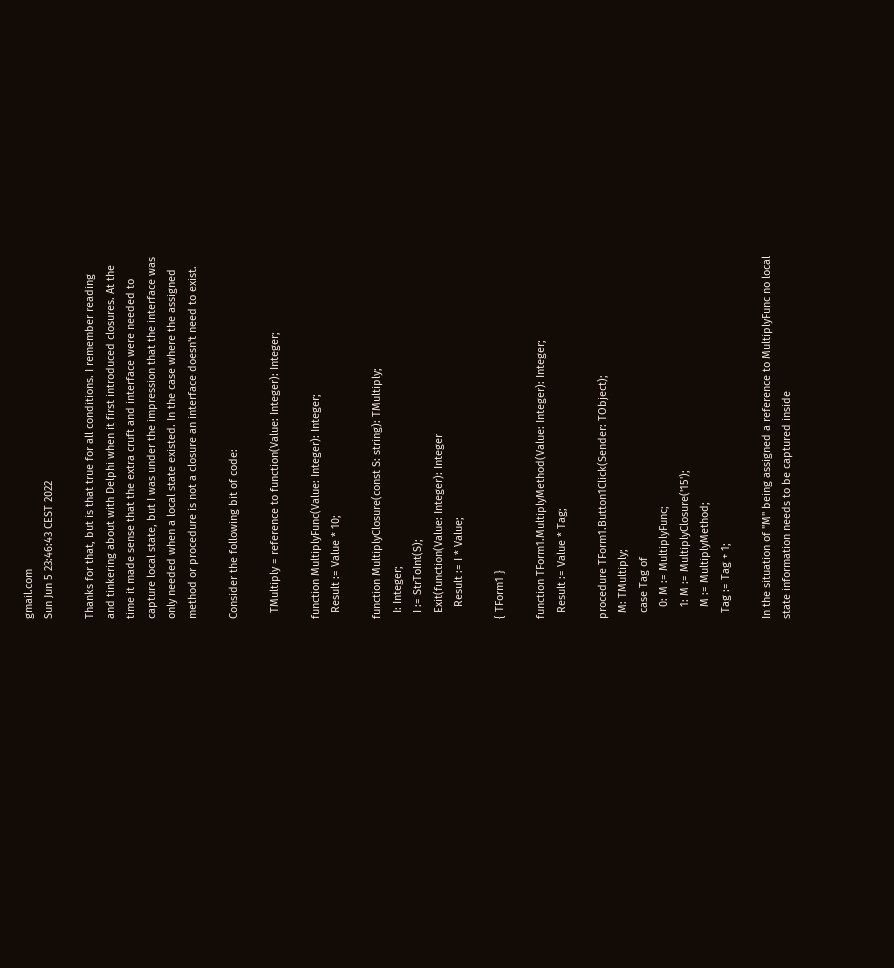gmail.com
Sun Jun 5 23:46:43 CEST 2022

Thanks for that, but is that true for all conditions. I remember reading
and tinkering about with Delphi when it first introduced closures. At the
time it made sense that the extra cruft and interface were needed to
capture local state, but I was under the impression that the interface was
only needed when a local state existed. In the case where the assigned
method or procedure is not a closure an interface doesn't need to exist.

Consider the following bit of code:

  TMultiply = reference to function(Value: Integer): Integer;

function MultiplyFunc(Value: Integer): Integer;
  Result := Value * 10;

function MultiplyClosure(const S: string): TMultiply;
  I: Integer;
  I := StrToInt(S);
  Exit(function(Value: Integer): Integer
    Result := I * Value;

{ TForm1 }

function TForm1.MultiplyMethod(Value: Integer): Integer;
  Result := Value * Tag;

procedure TForm1.Button1Click(Sender: TObject);
  M: TMultiply;
  case Tag of
    0: M := MultiplyFunc;
    1: M := MultiplyClosure('15');
    M := MultiplyMethod;
  Tag := Tag + 1;

In the situation of "M" being assigned a reference to MultiplyFunc no local
state information needs to be captured inside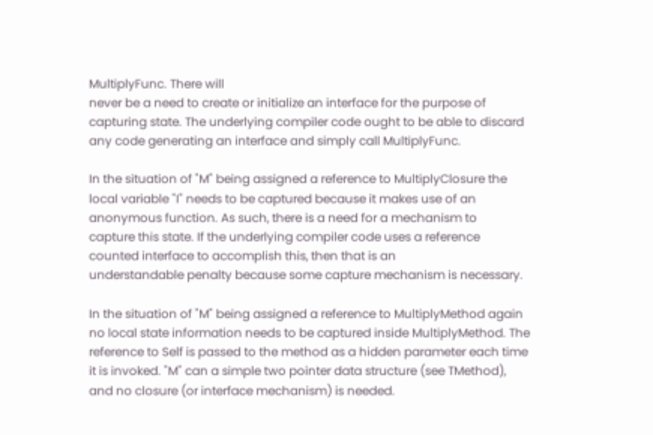MultiplyFunc. There will
never be a need to create or initialize an interface for the purpose of
capturing state. The underlying compiler code ought to be able to discard
any code generating an interface and simply call MultiplyFunc.

In the situation of "M" being assigned a reference to MultiplyClosure the
local variable "I" needs to be captured because it makes use of an
anonymous function. As such, there is a need for a mechanism to
capture this state. If the underlying compiler code uses a reference
counted interface to accomplish this, then that is an
understandable penalty because some capture mechanism is necessary.

In the situation of "M" being assigned a reference to MultiplyMethod again
no local state information needs to be captured inside MultiplyMethod. The
reference to Self is passed to the method as a hidden parameter each time
it is invoked. "M" can a simple two pointer data structure (see TMethod),
and no closure (or interface mechanism) is needed.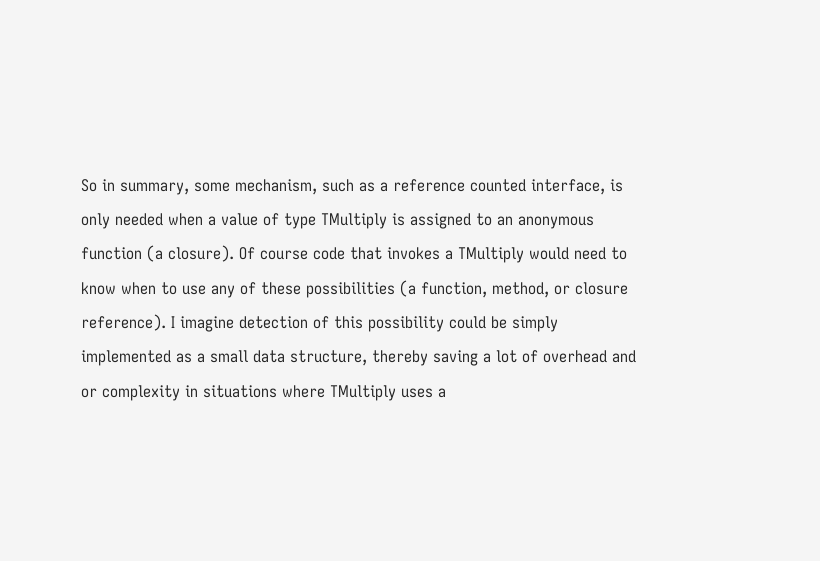So in summary, some mechanism, such as a reference counted interface, is
only needed when a value of type TMultiply is assigned to an anonymous
function (a closure). Of course code that invokes a TMultiply would need to
know when to use any of these possibilities (a function, method, or closure
reference). I imagine detection of this possibility could be simply
implemented as a small data structure, thereby saving a lot of overhead and
or complexity in situations where TMultiply uses a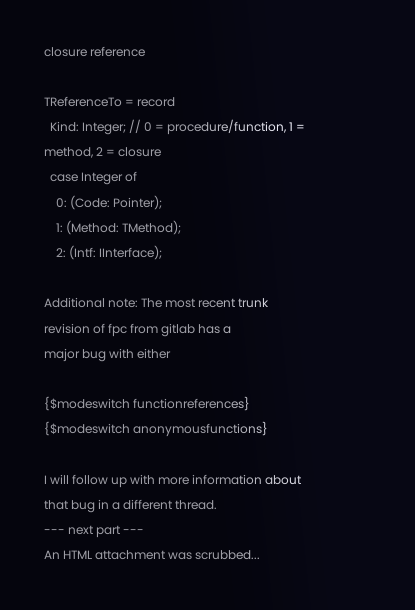closure reference

TReferenceTo = record
  Kind: Integer; // 0 = procedure/function, 1 = method, 2 = closure
  case Integer of
    0: (Code: Pointer);
    1: (Method: TMethod);
    2: (Intf: IInterface);

Additional note: The most recent trunk revision of fpc from gitlab has a
major bug with either

{$modeswitch functionreferences}
{$modeswitch anonymousfunctions}

I will follow up with more information about that bug in a different thread.
--- next part ---
An HTML attachment was scrubbed...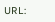URL: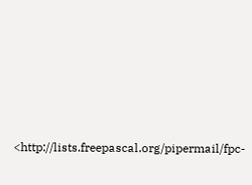<http://lists.freepascal.org/pipermail/fpc-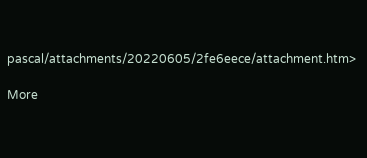pascal/attachments/20220605/2fe6eece/attachment.htm>

More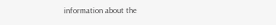information about the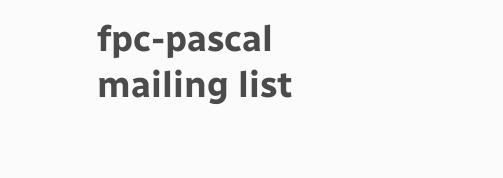fpc-pascal mailing list